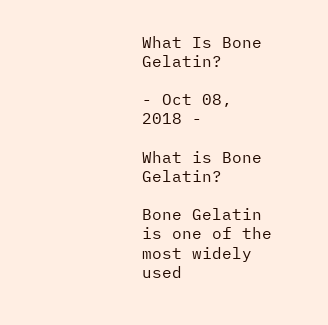What Is Bone Gelatin?

- Oct 08, 2018 -

What is Bone Gelatin?

Bone Gelatin is one of the most widely used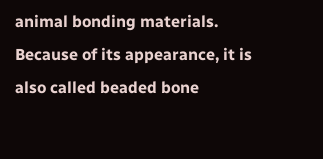animal bonding materials. Because of its appearance, it is also called beaded bone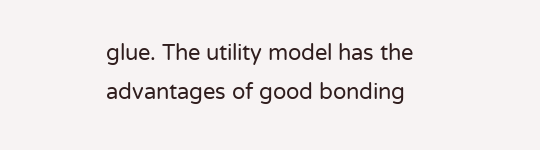glue. The utility model has the advantages of good bonding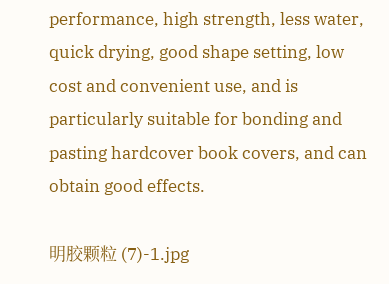performance, high strength, less water, quick drying, good shape setting, low cost and convenient use, and is particularly suitable for bonding and pasting hardcover book covers, and can obtain good effects.

明胶颗粒 (7)-1.jpg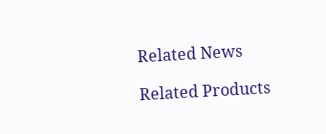Related News

Related Products